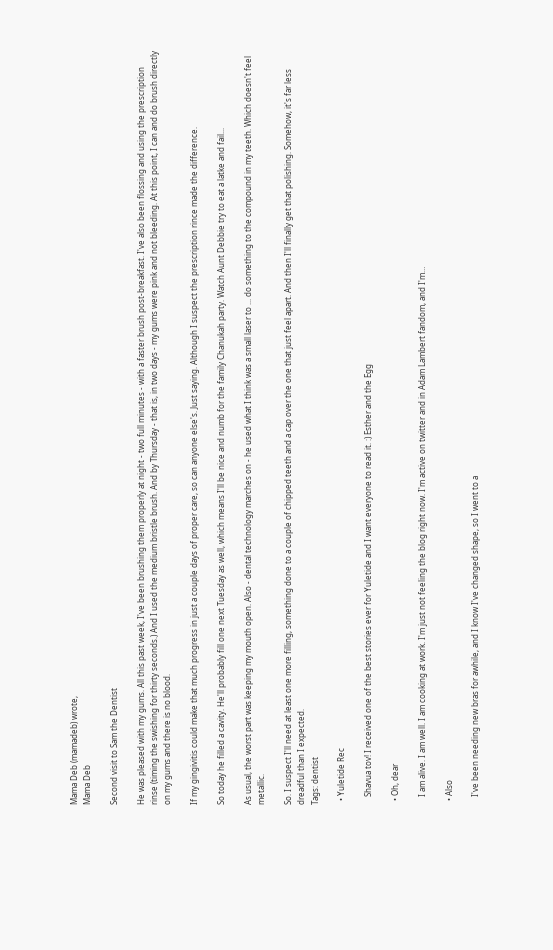Mama Deb (mamadeb) wrote,
Mama Deb

Second visit to Sam the Dentist

He was pleased with my gums. All this past week, I've been brushing them properly at night - two full minutes - with a faster brush post-breakfast. I've also been flossing and using the prescription rinse (timing the swishing for thirty seconds.) And I used the medium bristle brush. And by Thursday - that is, in two days - my gums were pink and not bleeding. At this point, I can and do brush directly on my gums and there is no blood.

If my gingivitis could make that much progress in just a couple days of proper care, so can anyone else's. Just saying. Although I suspect the prescription rince made the difference.

So today he filled a cavity. He'll probably fill one next Tuesday as well, which means I'll be nice and numb for the family Chanukah party. Watch Aunt Debbie try to eat a latke and fail...

As usual, the worst part was keeping my mouth open. Also - dental technology marches on - he used what I think was a small laser to ... do something to the compound in my teeth. Which doesn't feel metallic.

So. I suspect I'll need at least one more filling, something done to a couple of chipped teeth and a cap over the one that just feel apart. And then I'll finally get that polishing. Somehow, it's far less dreadful than I expected.
Tags: dentist

  • Yuletide Rec

    Shavua tov! I received one of the best stories ever for Yuletide and I want everyone to read it. :) Esther and the Egg

  • Oh, dear

    I am alive. I am well. I am cooking at work. I'm just not feeling the blog right now. I'm active on twitter and in Adam Lambert fandom, and I'm…

  • Also

    I've been needing new bras for awhile, and I know I've changed shape, so I went to a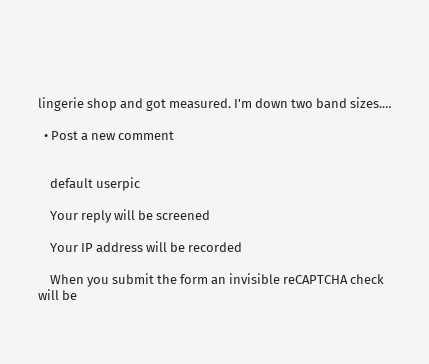lingerie shop and got measured. I'm down two band sizes.…

  • Post a new comment


    default userpic

    Your reply will be screened

    Your IP address will be recorded

    When you submit the form an invisible reCAPTCHA check will be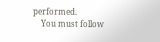performed.
    You must follow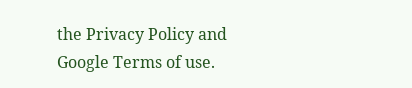the Privacy Policy and Google Terms of use.